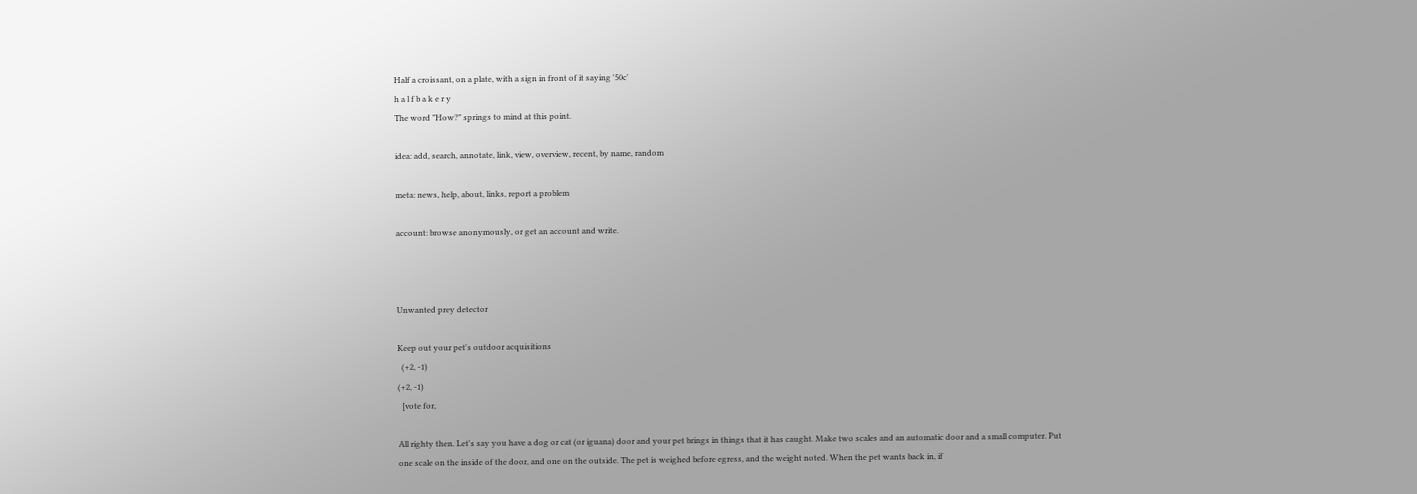Half a croissant, on a plate, with a sign in front of it saying '50c'
h a l f b a k e r y
The word "How?" springs to mind at this point.

idea: add, search, annotate, link, view, overview, recent, by name, random

meta: news, help, about, links, report a problem

account: browse anonymously, or get an account and write.



Unwanted prey detector

Keep out your pet's outdoor acquisitions
  (+2, -1)
(+2, -1)
  [vote for,

All righty then. Let's say you have a dog or cat (or iguana) door and your pet brings in things that it has caught. Make two scales and an automatic door and a small computer. Put one scale on the inside of the door, and one on the outside. The pet is weighed before egress, and the weight noted. When the pet wants back in, if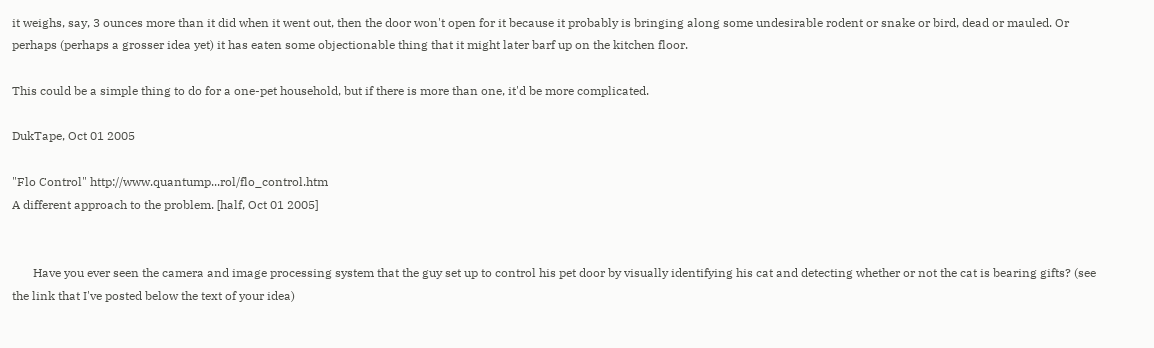it weighs, say, 3 ounces more than it did when it went out, then the door won't open for it because it probably is bringing along some undesirable rodent or snake or bird, dead or mauled. Or perhaps (perhaps a grosser idea yet) it has eaten some objectionable thing that it might later barf up on the kitchen floor.

This could be a simple thing to do for a one-pet household, but if there is more than one, it'd be more complicated.

DukTape, Oct 01 2005

"Flo Control" http://www.quantump...rol/flo_control.htm
A different approach to the problem. [half, Oct 01 2005]


       Have you ever seen the camera and image processing system that the guy set up to control his pet door by visually identifying his cat and detecting whether or not the cat is bearing gifts? (see the link that I've posted below the text of your idea)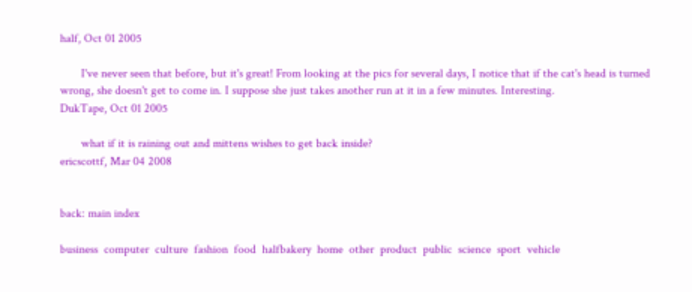half, Oct 01 2005

       I've never seen that before, but it's great! From looking at the pics for several days, I notice that if the cat's head is turned wrong, she doesn't get to come in. I suppose she just takes another run at it in a few minutes. Interesting.
DukTape, Oct 01 2005

       what if it is raining out and mittens wishes to get back inside?
ericscottf, Mar 04 2008


back: main index

business  computer  culture  fashion  food  halfbakery  home  other  product  public  science  sport  vehicle